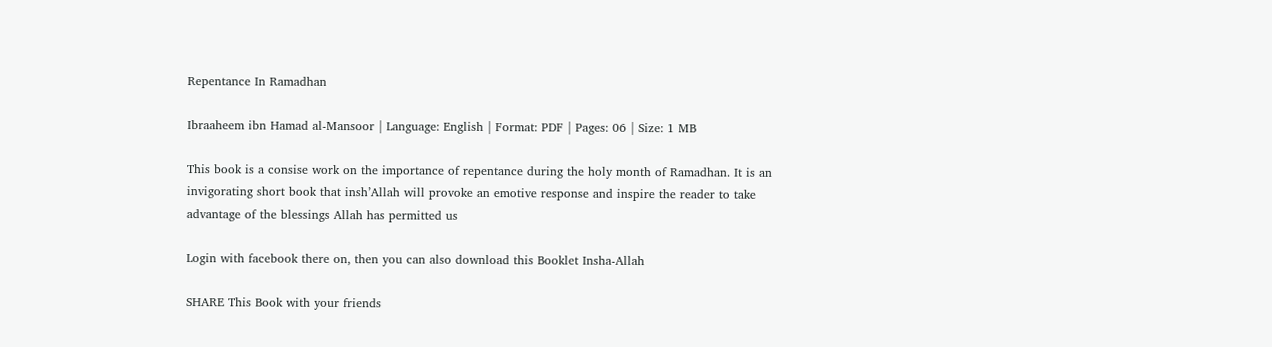Repentance In Ramadhan

Ibraaheem ibn Hamad al-Mansoor | Language: English | Format: PDF | Pages: 06 | Size: 1 MB

This book is a consise work on the importance of repentance during the holy month of Ramadhan. It is an invigorating short book that insh’Allah will provoke an emotive response and inspire the reader to take advantage of the blessings Allah has permitted us

Login with facebook there on, then you can also download this Booklet Insha-Allah

SHARE This Book with your friends